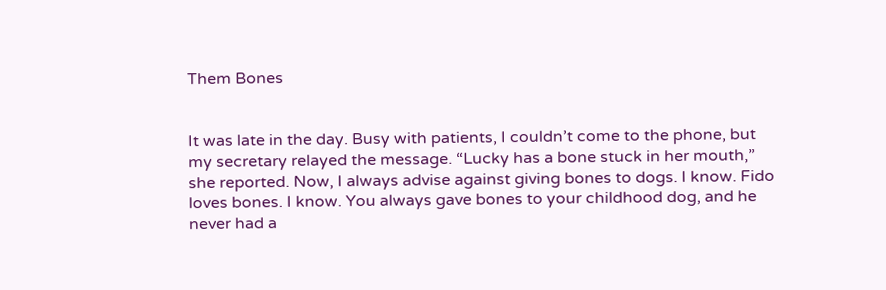Them Bones


It was late in the day. Busy with patients, I couldn’t come to the phone, but my secretary relayed the message. “Lucky has a bone stuck in her mouth,” she reported. Now, I always advise against giving bones to dogs. I know. Fido loves bones. I know. You always gave bones to your childhood dog, and he never had a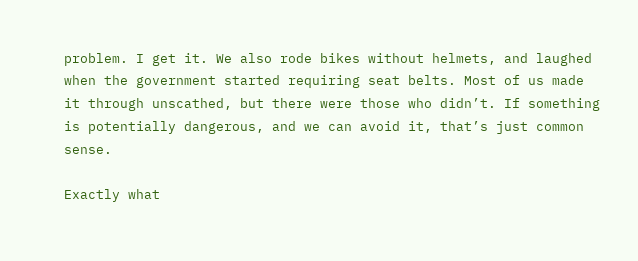problem. I get it. We also rode bikes without helmets, and laughed when the government started requiring seat belts. Most of us made it through unscathed, but there were those who didn’t. If something is potentially dangerous, and we can avoid it, that’s just common sense.

Exactly what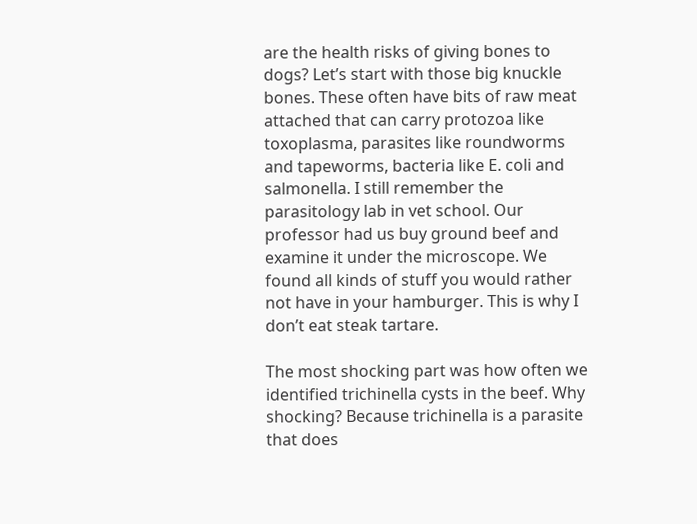are the health risks of giving bones to dogs? Let’s start with those big knuckle bones. These often have bits of raw meat attached that can carry protozoa like toxoplasma, parasites like roundworms and tapeworms, bacteria like E. coli and salmonella. I still remember the parasitology lab in vet school. Our professor had us buy ground beef and examine it under the microscope. We found all kinds of stuff you would rather not have in your hamburger. This is why I don’t eat steak tartare.

The most shocking part was how often we identified trichinella cysts in the beef. Why shocking? Because trichinella is a parasite that does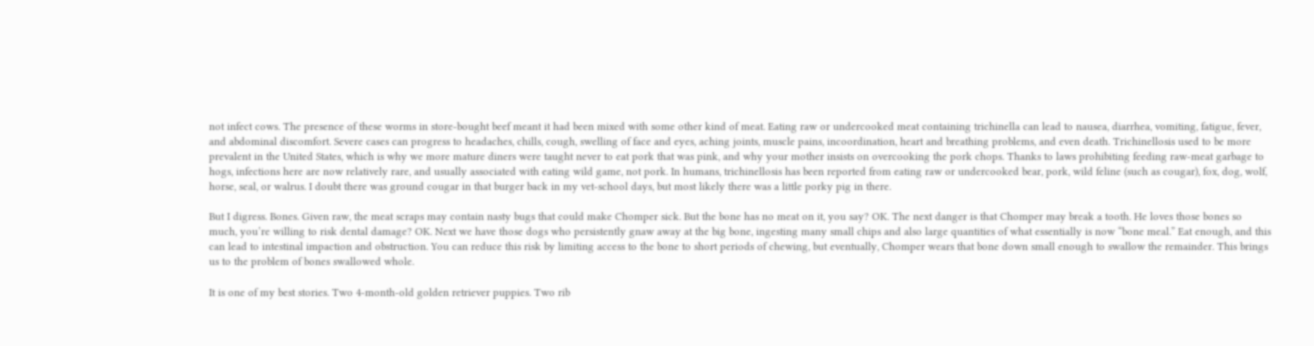not infect cows. The presence of these worms in store-bought beef meant it had been mixed with some other kind of meat. Eating raw or undercooked meat containing trichinella can lead to nausea, diarrhea, vomiting, fatigue, fever, and abdominal discomfort. Severe cases can progress to headaches, chills, cough, swelling of face and eyes, aching joints, muscle pains, incoordination, heart and breathing problems, and even death. Trichinellosis used to be more prevalent in the United States, which is why we more mature diners were taught never to eat pork that was pink, and why your mother insists on overcooking the pork chops. Thanks to laws prohibiting feeding raw-meat garbage to hogs, infections here are now relatively rare, and usually associated with eating wild game, not pork. In humans, trichinellosis has been reported from eating raw or undercooked bear, pork, wild feline (such as cougar), fox, dog, wolf, horse, seal, or walrus. I doubt there was ground cougar in that burger back in my vet-school days, but most likely there was a little porky pig in there.

But I digress. Bones. Given raw, the meat scraps may contain nasty bugs that could make Chomper sick. But the bone has no meat on it, you say? OK. The next danger is that Chomper may break a tooth. He loves those bones so much, you’re willing to risk dental damage? OK. Next we have those dogs who persistently gnaw away at the big bone, ingesting many small chips and also large quantities of what essentially is now “bone meal.” Eat enough, and this can lead to intestinal impaction and obstruction. You can reduce this risk by limiting access to the bone to short periods of chewing, but eventually, Chomper wears that bone down small enough to swallow the remainder. This brings us to the problem of bones swallowed whole.

It is one of my best stories. Two 4-month-old golden retriever puppies. Two rib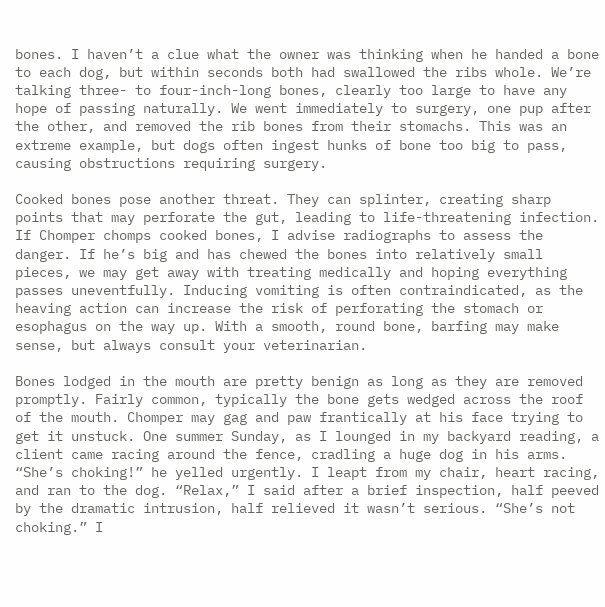bones. I haven’t a clue what the owner was thinking when he handed a bone to each dog, but within seconds both had swallowed the ribs whole. We’re talking three- to four-inch-long bones, clearly too large to have any hope of passing naturally. We went immediately to surgery, one pup after the other, and removed the rib bones from their stomachs. This was an extreme example, but dogs often ingest hunks of bone too big to pass, causing obstructions requiring surgery.

Cooked bones pose another threat. They can splinter, creating sharp points that may perforate the gut, leading to life-threatening infection. If Chomper chomps cooked bones, I advise radiographs to assess the danger. If he’s big and has chewed the bones into relatively small pieces, we may get away with treating medically and hoping everything passes uneventfully. Inducing vomiting is often contraindicated, as the heaving action can increase the risk of perforating the stomach or esophagus on the way up. With a smooth, round bone, barfing may make sense, but always consult your veterinarian.

Bones lodged in the mouth are pretty benign as long as they are removed promptly. Fairly common, typically the bone gets wedged across the roof of the mouth. Chomper may gag and paw frantically at his face trying to get it unstuck. One summer Sunday, as I lounged in my backyard reading, a client came racing around the fence, cradling a huge dog in his arms. “She’s choking!” he yelled urgently. I leapt from my chair, heart racing, and ran to the dog. “Relax,” I said after a brief inspection, half peeved by the dramatic intrusion, half relieved it wasn’t serious. “She’s not choking.” I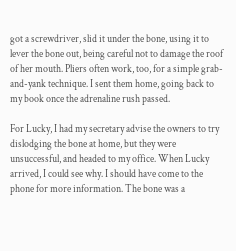got a screwdriver, slid it under the bone, using it to lever the bone out, being careful not to damage the roof of her mouth. Pliers often work, too, for a simple grab-and-yank technique. I sent them home, going back to my book once the adrenaline rush passed.

For Lucky, I had my secretary advise the owners to try dislodging the bone at home, but they were unsuccessful, and headed to my office. When Lucky arrived, I could see why. I should have come to the phone for more information. The bone was a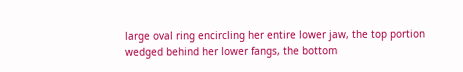large oval ring encircling her entire lower jaw, the top portion wedged behind her lower fangs, the bottom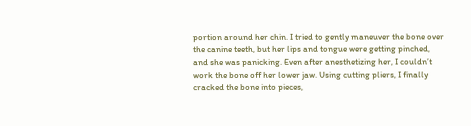portion around her chin. I tried to gently maneuver the bone over the canine teeth, but her lips and tongue were getting pinched, and she was panicking. Even after anesthetizing her, I couldn’t work the bone off her lower jaw. Using cutting pliers, I finally cracked the bone into pieces,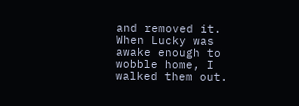and removed it. When Lucky was awake enough to wobble home, I walked them out.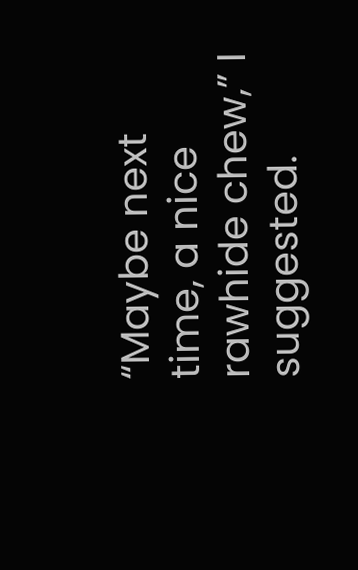“Maybe next time, a nice rawhide chew,” I suggested.